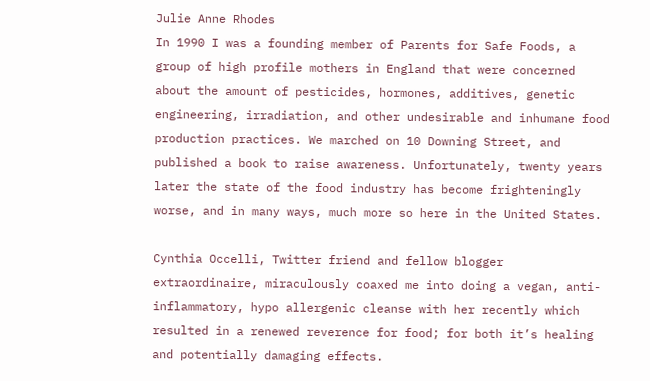Julie Anne Rhodes
In 1990 I was a founding member of Parents for Safe Foods, a group of high profile mothers in England that were concerned about the amount of pesticides, hormones, additives, genetic engineering, irradiation, and other undesirable and inhumane food production practices. We marched on 10 Downing Street, and published a book to raise awareness. Unfortunately, twenty years later the state of the food industry has become frighteningly worse, and in many ways, much more so here in the United States.

Cynthia Occelli, Twitter friend and fellow blogger extraordinaire, miraculously coaxed me into doing a vegan, anti-inflammatory, hypo allergenic cleanse with her recently which resulted in a renewed reverence for food; for both it’s healing and potentially damaging effects.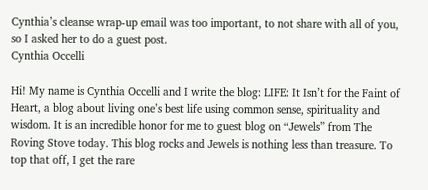Cynthia’s cleanse wrap-up email was too important, to not share with all of you, so I asked her to do a guest post.
Cynthia Occelli

Hi! My name is Cynthia Occelli and I write the blog: LIFE: It Isn’t for the Faint of Heart, a blog about living one’s best life using common sense, spirituality and wisdom. It is an incredible honor for me to guest blog on “Jewels” from The Roving Stove today. This blog rocks and Jewels is nothing less than treasure. To top that off, I get the rare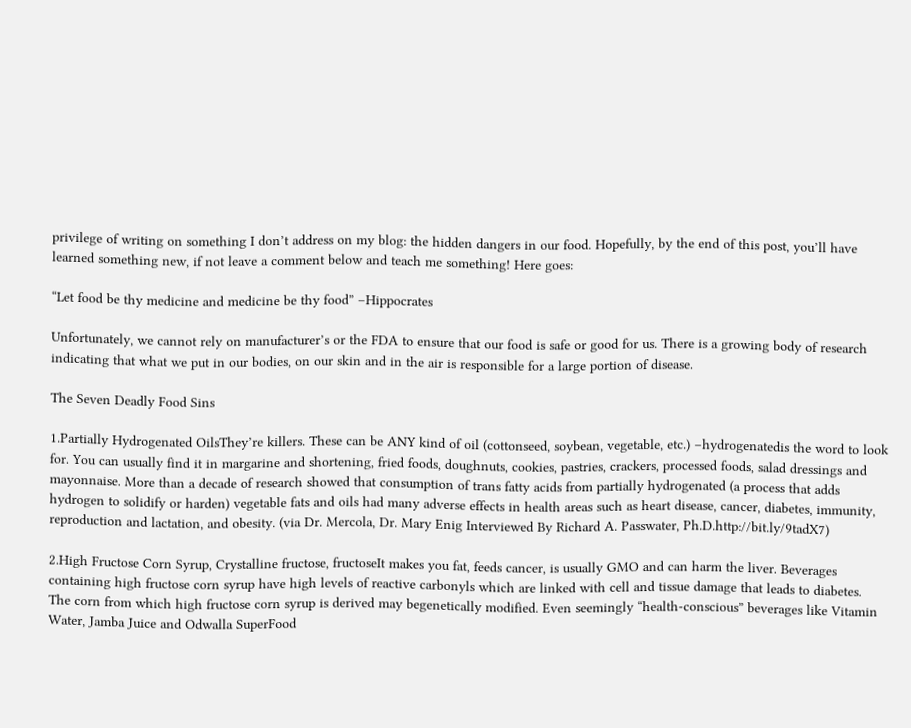privilege of writing on something I don’t address on my blog: the hidden dangers in our food. Hopefully, by the end of this post, you’ll have learned something new, if not leave a comment below and teach me something! Here goes:

“Let food be thy medicine and medicine be thy food” –Hippocrates

Unfortunately, we cannot rely on manufacturer’s or the FDA to ensure that our food is safe or good for us. There is a growing body of research indicating that what we put in our bodies, on our skin and in the air is responsible for a large portion of disease.

The Seven Deadly Food Sins

1.Partially Hydrogenated OilsThey’re killers. These can be ANY kind of oil (cottonseed, soybean, vegetable, etc.) –hydrogenatedis the word to look for. You can usually find it in margarine and shortening, fried foods, doughnuts, cookies, pastries, crackers, processed foods, salad dressings and mayonnaise. More than a decade of research showed that consumption of trans fatty acids from partially hydrogenated (a process that adds hydrogen to solidify or harden) vegetable fats and oils had many adverse effects in health areas such as heart disease, cancer, diabetes, immunity, reproduction and lactation, and obesity. (via Dr. Mercola, Dr. Mary Enig Interviewed By Richard A. Passwater, Ph.D.http://bit.ly/9tadX7)

2.High Fructose Corn Syrup, Crystalline fructose, fructoseIt makes you fat, feeds cancer, is usually GMO and can harm the liver. Beverages containing high fructose corn syrup have high levels of reactive carbonyls which are linked with cell and tissue damage that leads to diabetes. The corn from which high fructose corn syrup is derived may begenetically modified. Even seemingly “health-conscious” beverages like Vitamin Water, Jamba Juice and Odwalla SuperFood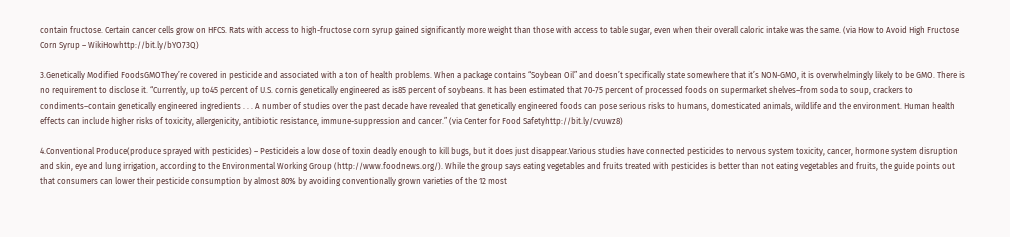contain fructose. Certain cancer cells grow on HFCS. Rats with access to high-fructose corn syrup gained significantly more weight than those with access to table sugar, even when their overall caloric intake was the same. (via How to Avoid High Fructose Corn Syrup – WikiHowhttp://bit.ly/bYO73Q)

3.Genetically Modified FoodsGMOThey’re covered in pesticide and associated with a ton of health problems. When a package contains “Soybean Oil” and doesn’t specifically state somewhere that it’s NON-GMO, it is overwhelmingly likely to be GMO. There is no requirement to disclose it. “Currently, up to45 percent of U.S. cornis genetically engineered as is85 percent of soybeans. It has been estimated that 70-75 percent of processed foods on supermarket shelves–from soda to soup, crackers to condiments–contain genetically engineered ingredients . . . A number of studies over the past decade have revealed that genetically engineered foods can pose serious risks to humans, domesticated animals, wildlife and the environment. Human health effects can include higher risks of toxicity, allergenicity, antibiotic resistance, immune-suppression and cancer.” (via Center for Food Safetyhttp://bit.ly/cvuwz8)

4.Conventional Produce(produce sprayed with pesticides) – Pesticideis a low dose of toxin deadly enough to kill bugs, but it does just disappear.Various studies have connected pesticides to nervous system toxicity, cancer, hormone system disruption and skin, eye and lung irrigation, according to the Environmental Working Group (http://www.foodnews.org/). While the group says eating vegetables and fruits treated with pesticides is better than not eating vegetables and fruits, the guide points out that consumers can lower their pesticide consumption by almost 80% by avoiding conventionally grown varieties of the 12 most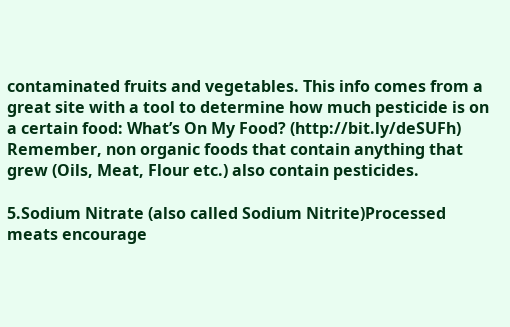contaminated fruits and vegetables. This info comes from a great site with a tool to determine how much pesticide is on a certain food: What’s On My Food? (http://bit.ly/deSUFh) Remember, non organic foods that contain anything that grew (Oils, Meat, Flour etc.) also contain pesticides.

5.Sodium Nitrate (also called Sodium Nitrite)Processed meats encourage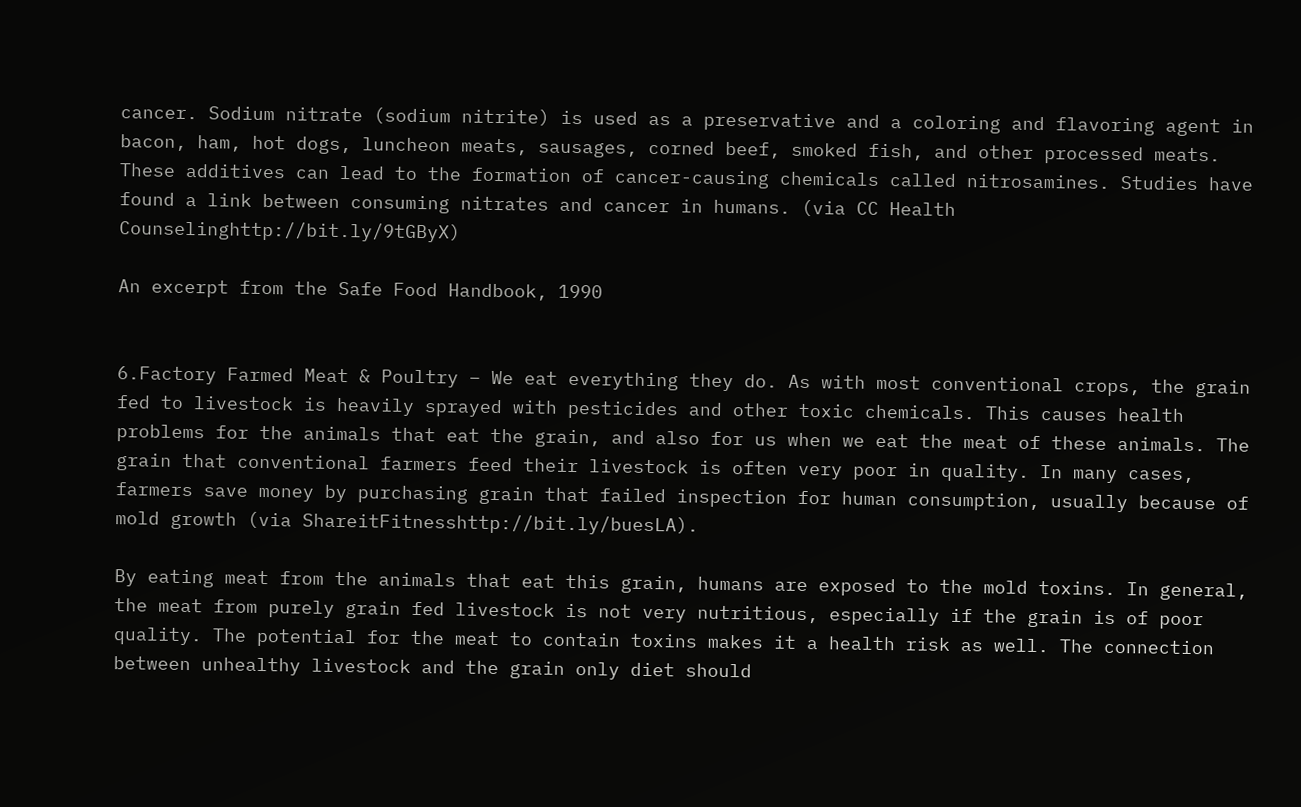cancer. Sodium nitrate (sodium nitrite) is used as a preservative and a coloring and flavoring agent in bacon, ham, hot dogs, luncheon meats, sausages, corned beef, smoked fish, and other processed meats. These additives can lead to the formation of cancer-causing chemicals called nitrosamines. Studies have found a link between consuming nitrates and cancer in humans. (via CC Health Counselinghttp://bit.ly/9tGByX)

An excerpt from the Safe Food Handbook, 1990


6.Factory Farmed Meat & Poultry – We eat everything they do. As with most conventional crops, the grain fed to livestock is heavily sprayed with pesticides and other toxic chemicals. This causes health problems for the animals that eat the grain, and also for us when we eat the meat of these animals. The grain that conventional farmers feed their livestock is often very poor in quality. In many cases, farmers save money by purchasing grain that failed inspection for human consumption, usually because of mold growth (via ShareitFitnesshttp://bit.ly/buesLA).

By eating meat from the animals that eat this grain, humans are exposed to the mold toxins. In general, the meat from purely grain fed livestock is not very nutritious, especially if the grain is of poor quality. The potential for the meat to contain toxins makes it a health risk as well. The connection between unhealthy livestock and the grain only diet should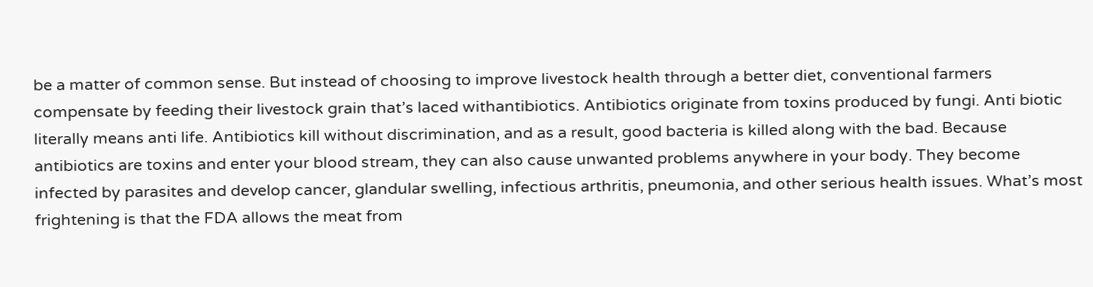be a matter of common sense. But instead of choosing to improve livestock health through a better diet, conventional farmers compensate by feeding their livestock grain that’s laced withantibiotics. Antibiotics originate from toxins produced by fungi. Anti biotic literally means anti life. Antibiotics kill without discrimination, and as a result, good bacteria is killed along with the bad. Because antibiotics are toxins and enter your blood stream, they can also cause unwanted problems anywhere in your body. They become infected by parasites and develop cancer, glandular swelling, infectious arthritis, pneumonia, and other serious health issues. What’s most frightening is that the FDA allows the meat from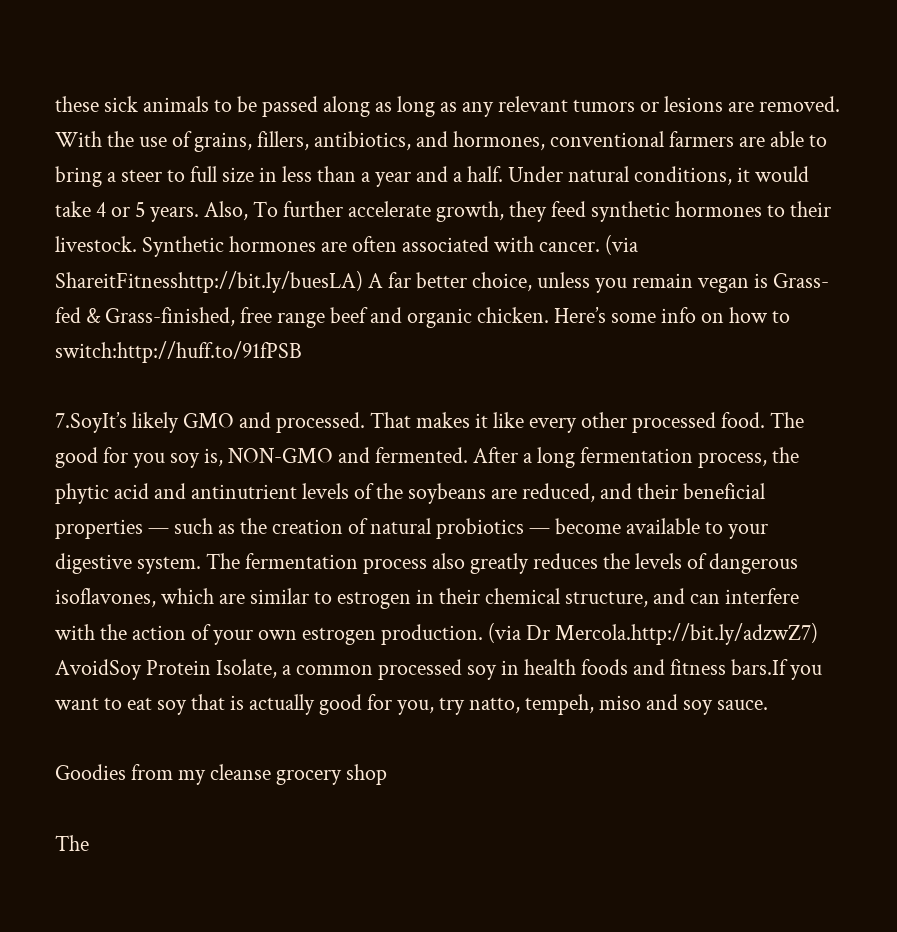these sick animals to be passed along as long as any relevant tumors or lesions are removed. With the use of grains, fillers, antibiotics, and hormones, conventional farmers are able to bring a steer to full size in less than a year and a half. Under natural conditions, it would take 4 or 5 years. Also, To further accelerate growth, they feed synthetic hormones to their livestock. Synthetic hormones are often associated with cancer. (via ShareitFitnesshttp://bit.ly/buesLA) A far better choice, unless you remain vegan is Grass-fed & Grass-finished, free range beef and organic chicken. Here’s some info on how to switch:http://huff.to/91fPSB

7.SoyIt’s likely GMO and processed. That makes it like every other processed food. The good for you soy is, NON-GMO and fermented. After a long fermentation process, the phytic acid and antinutrient levels of the soybeans are reduced, and their beneficial properties — such as the creation of natural probiotics — become available to your digestive system. The fermentation process also greatly reduces the levels of dangerous isoflavones, which are similar to estrogen in their chemical structure, and can interfere with the action of your own estrogen production. (via Dr Mercola.http://bit.ly/adzwZ7) AvoidSoy Protein Isolate, a common processed soy in health foods and fitness bars.If you want to eat soy that is actually good for you, try natto, tempeh, miso and soy sauce.

Goodies from my cleanse grocery shop

The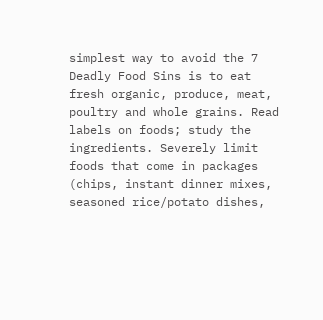simplest way to avoid the 7 Deadly Food Sins is to eat fresh organic, produce, meat, poultry and whole grains. Read labels on foods; study the ingredients. Severely limit foods that come in packages (chips, instant dinner mixes, seasoned rice/potato dishes,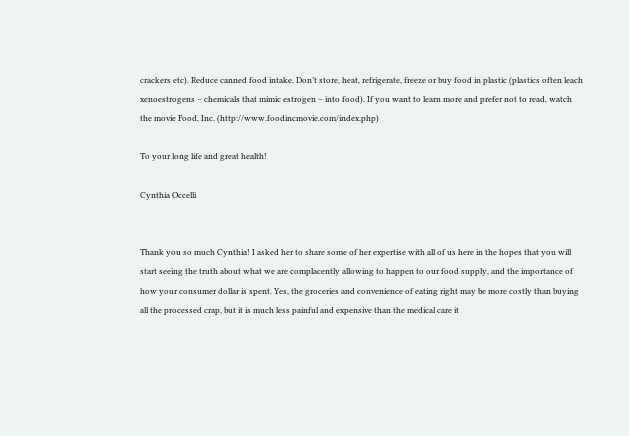crackers etc). Reduce canned food intake. Don’t store, heat, refrigerate, freeze or buy food in plastic (plastics often leach xenoestrogens – chemicals that mimic estrogen – into food). If you want to learn more and prefer not to read, watch the movie Food, Inc. (http://www.foodincmovie.com/index.php)

To your long life and great health!

Cynthia Occelli


Thank you so much Cynthia! I asked her to share some of her expertise with all of us here in the hopes that you will start seeing the truth about what we are complacently allowing to happen to our food supply, and the importance of how your consumer dollar is spent. Yes, the groceries and convenience of eating right may be more costly than buying all the processed crap, but it is much less painful and expensive than the medical care it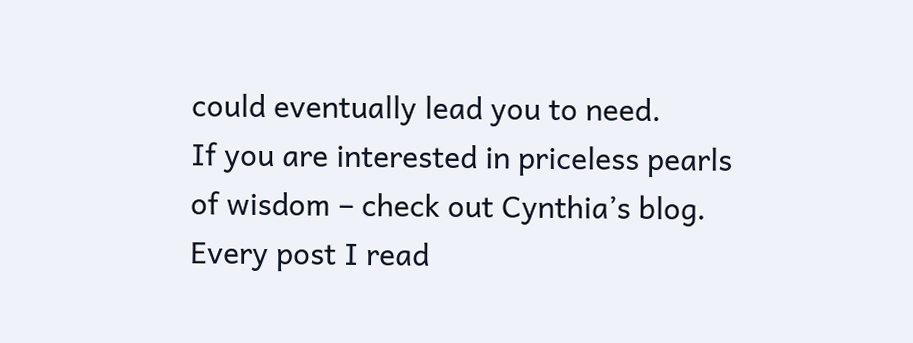could eventually lead you to need.
If you are interested in priceless pearls of wisdom – check out Cynthia’s blog. Every post I read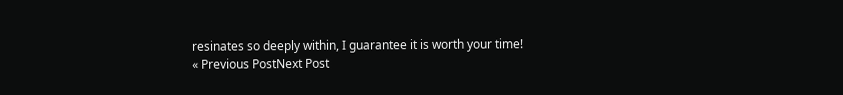resinates so deeply within, I guarantee it is worth your time!
« Previous PostNext Post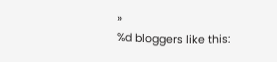»
%d bloggers like this: